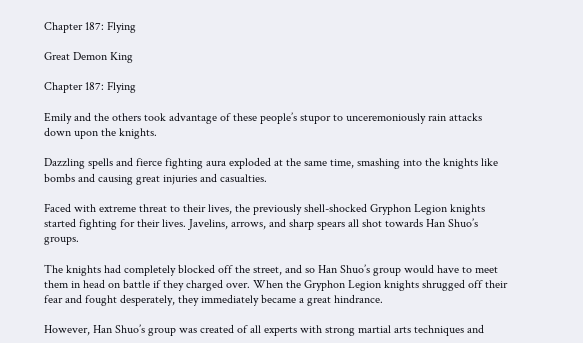Chapter 187: Flying

Great Demon King

Chapter 187: Flying

Emily and the others took advantage of these people’s stupor to unceremoniously rain attacks down upon the knights.

Dazzling spells and fierce fighting aura exploded at the same time, smashing into the knights like bombs and causing great injuries and casualties.

Faced with extreme threat to their lives, the previously shell-shocked Gryphon Legion knights started fighting for their lives. Javelins, arrows, and sharp spears all shot towards Han Shuo’s groups.

The knights had completely blocked off the street, and so Han Shuo’s group would have to meet them in head on battle if they charged over. When the Gryphon Legion knights shrugged off their fear and fought desperately, they immediately became a great hindrance.

However, Han Shuo’s group was created of all experts with strong martial arts techniques and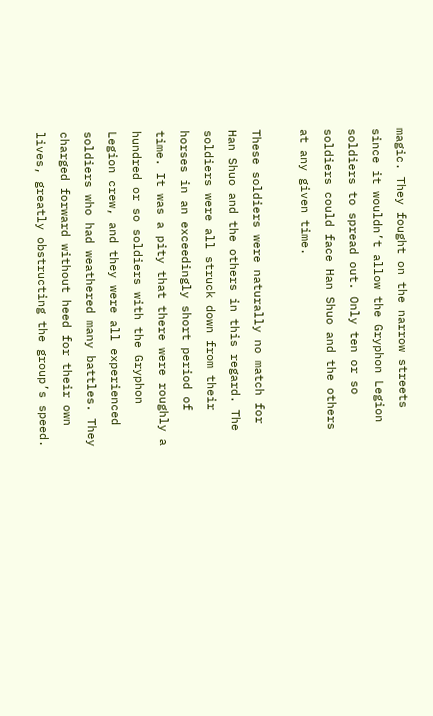magic. They fought on the narrow streets since it wouldn’t allow the Gryphon Legion soldiers to spread out. Only ten or so soldiers could face Han Shuo and the others at any given time.

These soldiers were naturally no match for Han Shuo and the others in this regard. The soldiers were all struck down from their horses in an exceedingly short period of time. It was a pity that there were roughly a hundred or so soldiers with the Gryphon Legion crew, and they were all experienced soldiers who had weathered many battles. They charged forward without heed for their own lives, greatly obstructing the group’s speed.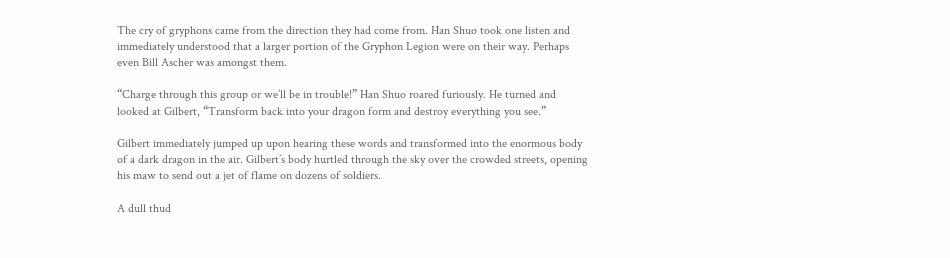The cry of gryphons came from the direction they had come from. Han Shuo took one listen and immediately understood that a larger portion of the Gryphon Legion were on their way. Perhaps even Bill Ascher was amongst them.

“Charge through this group or we’ll be in trouble!” Han Shuo roared furiously. He turned and looked at Gilbert, “Transform back into your dragon form and destroy everything you see.”

Gilbert immediately jumped up upon hearing these words and transformed into the enormous body of a dark dragon in the air. Gilbert’s body hurtled through the sky over the crowded streets, opening his maw to send out a jet of flame on dozens of soldiers.

A dull thud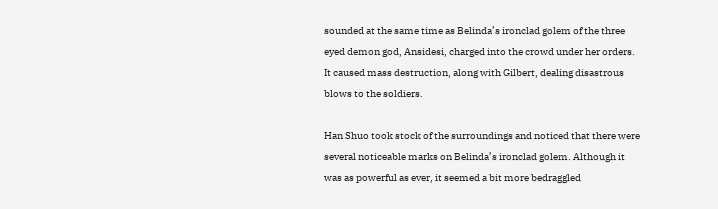sounded at the same time as Belinda’s ironclad golem of the three eyed demon god, Ansidesi, charged into the crowd under her orders. It caused mass destruction, along with Gilbert, dealing disastrous blows to the soldiers.

Han Shuo took stock of the surroundings and noticed that there were several noticeable marks on Belinda’s ironclad golem. Although it was as powerful as ever, it seemed a bit more bedraggled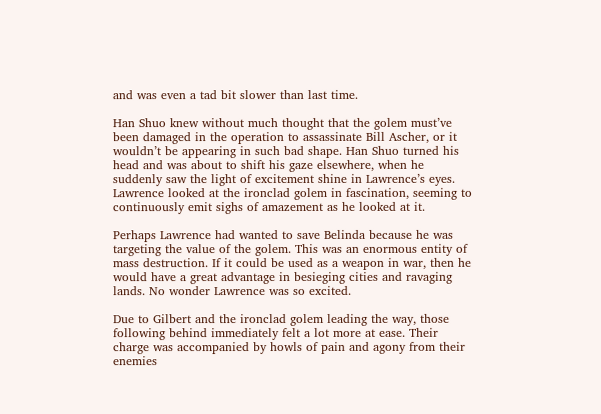and was even a tad bit slower than last time.

Han Shuo knew without much thought that the golem must’ve been damaged in the operation to assassinate Bill Ascher, or it wouldn’t be appearing in such bad shape. Han Shuo turned his head and was about to shift his gaze elsewhere, when he suddenly saw the light of excitement shine in Lawrence’s eyes. Lawrence looked at the ironclad golem in fascination, seeming to continuously emit sighs of amazement as he looked at it.

Perhaps Lawrence had wanted to save Belinda because he was targeting the value of the golem. This was an enormous entity of mass destruction. If it could be used as a weapon in war, then he would have a great advantage in besieging cities and ravaging lands. No wonder Lawrence was so excited.

Due to Gilbert and the ironclad golem leading the way, those following behind immediately felt a lot more at ease. Their charge was accompanied by howls of pain and agony from their enemies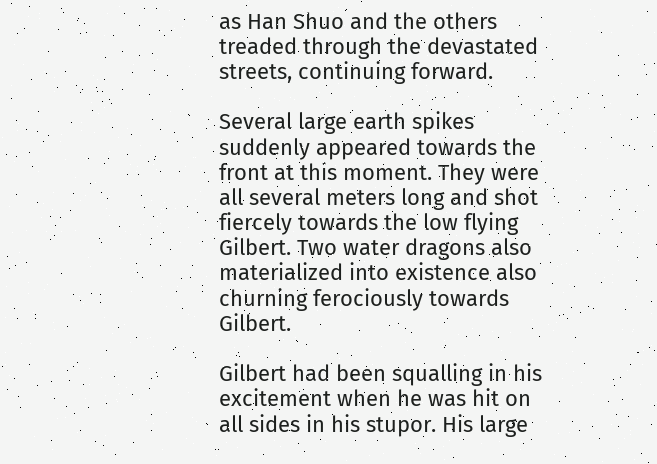as Han Shuo and the others treaded through the devastated streets, continuing forward.

Several large earth spikes suddenly appeared towards the front at this moment. They were all several meters long and shot fiercely towards the low flying Gilbert. Two water dragons also materialized into existence also churning ferociously towards Gilbert.

Gilbert had been squalling in his excitement when he was hit on all sides in his stupor. His large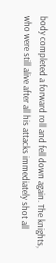body completed a forward roll and fell down again. The knights, who were still alive after all his attacks immediately shot all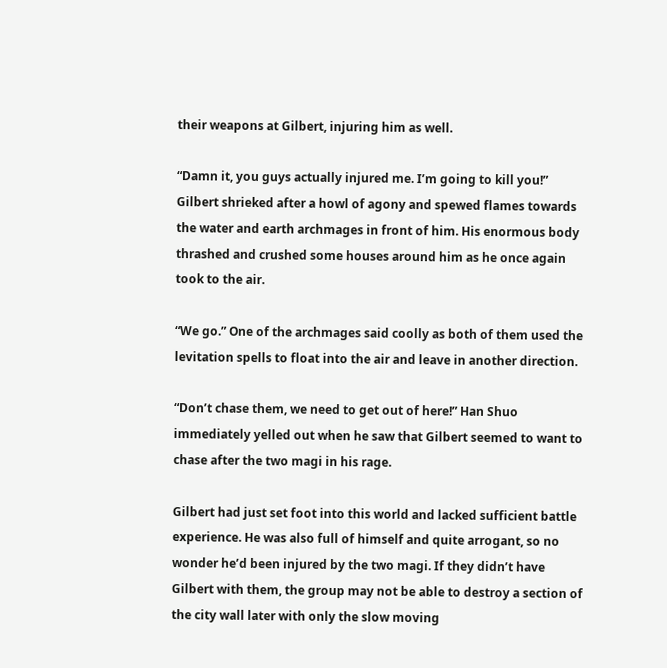their weapons at Gilbert, injuring him as well.

“Damn it, you guys actually injured me. I’m going to kill you!” Gilbert shrieked after a howl of agony and spewed flames towards the water and earth archmages in front of him. His enormous body thrashed and crushed some houses around him as he once again took to the air.

“We go.” One of the archmages said coolly as both of them used the levitation spells to float into the air and leave in another direction.

“Don’t chase them, we need to get out of here!” Han Shuo immediately yelled out when he saw that Gilbert seemed to want to chase after the two magi in his rage.

Gilbert had just set foot into this world and lacked sufficient battle experience. He was also full of himself and quite arrogant, so no wonder he’d been injured by the two magi. If they didn’t have Gilbert with them, the group may not be able to destroy a section of the city wall later with only the slow moving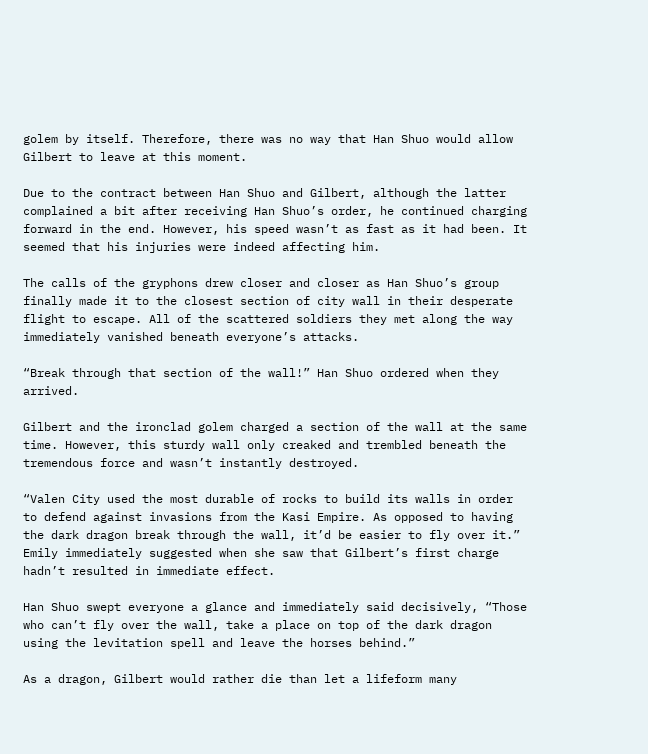golem by itself. Therefore, there was no way that Han Shuo would allow Gilbert to leave at this moment.

Due to the contract between Han Shuo and Gilbert, although the latter complained a bit after receiving Han Shuo’s order, he continued charging forward in the end. However, his speed wasn’t as fast as it had been. It seemed that his injuries were indeed affecting him.

The calls of the gryphons drew closer and closer as Han Shuo’s group finally made it to the closest section of city wall in their desperate flight to escape. All of the scattered soldiers they met along the way immediately vanished beneath everyone’s attacks.

“Break through that section of the wall!” Han Shuo ordered when they arrived.

Gilbert and the ironclad golem charged a section of the wall at the same time. However, this sturdy wall only creaked and trembled beneath the tremendous force and wasn’t instantly destroyed.

“Valen City used the most durable of rocks to build its walls in order to defend against invasions from the Kasi Empire. As opposed to having the dark dragon break through the wall, it’d be easier to fly over it.” Emily immediately suggested when she saw that Gilbert’s first charge hadn’t resulted in immediate effect.

Han Shuo swept everyone a glance and immediately said decisively, “Those who can’t fly over the wall, take a place on top of the dark dragon using the levitation spell and leave the horses behind.”

As a dragon, Gilbert would rather die than let a lifeform many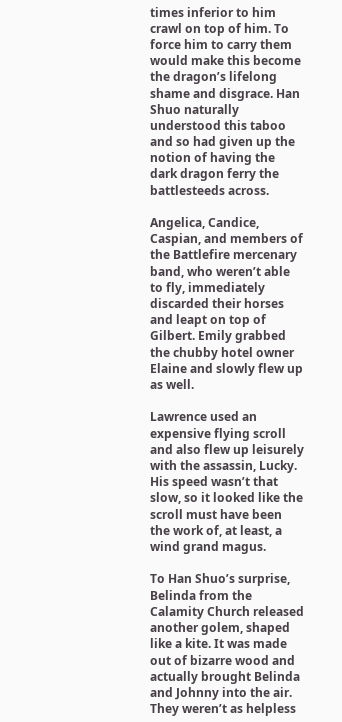times inferior to him crawl on top of him. To force him to carry them would make this become the dragon’s lifelong shame and disgrace. Han Shuo naturally understood this taboo and so had given up the notion of having the dark dragon ferry the battlesteeds across.

Angelica, Candice, Caspian, and members of the Battlefire mercenary band, who weren’t able to fly, immediately discarded their horses and leapt on top of Gilbert. Emily grabbed the chubby hotel owner Elaine and slowly flew up as well.

Lawrence used an expensive flying scroll and also flew up leisurely with the assassin, Lucky. His speed wasn’t that slow, so it looked like the scroll must have been the work of, at least, a wind grand magus.

To Han Shuo’s surprise, Belinda from the Calamity Church released another golem, shaped like a kite. It was made out of bizarre wood and actually brought Belinda and Johnny into the air. They weren’t as helpless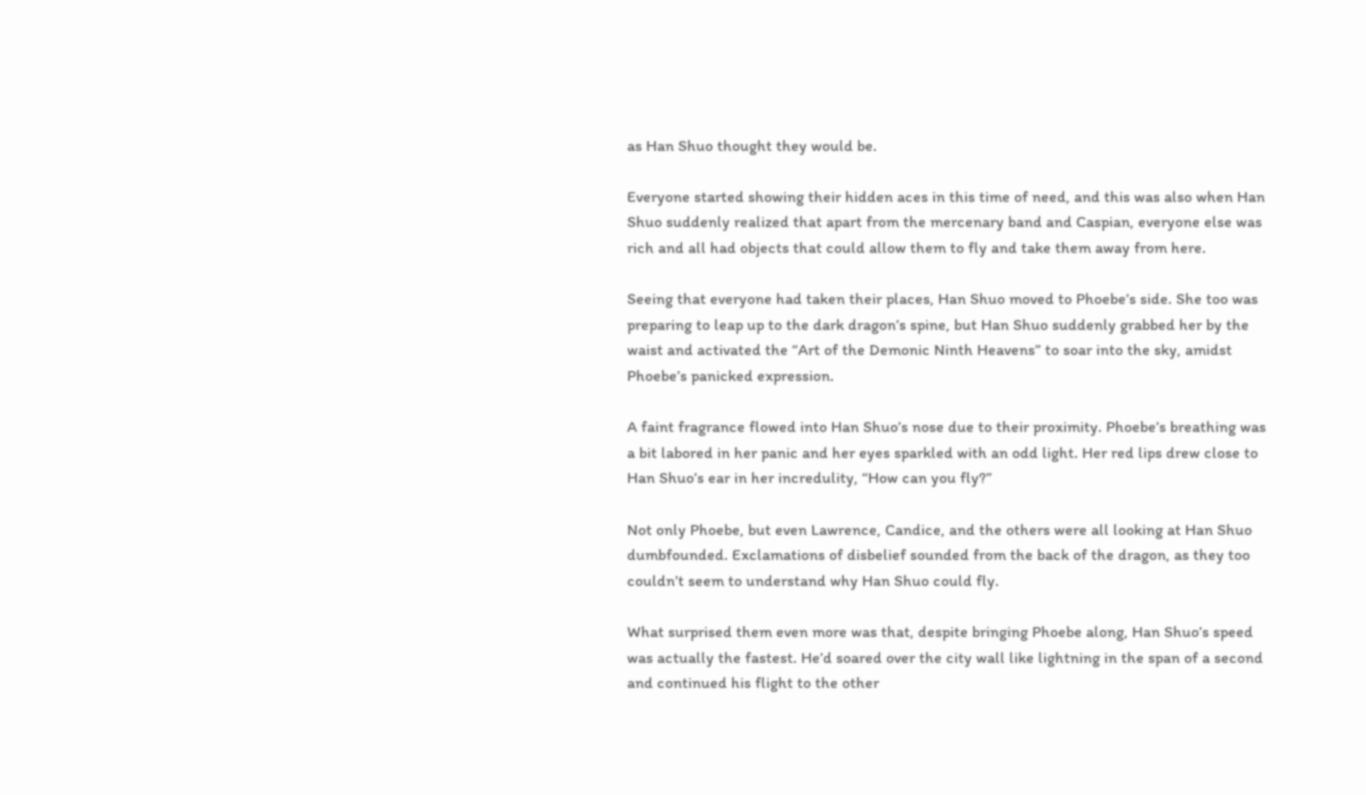as Han Shuo thought they would be.

Everyone started showing their hidden aces in this time of need, and this was also when Han Shuo suddenly realized that apart from the mercenary band and Caspian, everyone else was rich and all had objects that could allow them to fly and take them away from here.

Seeing that everyone had taken their places, Han Shuo moved to Phoebe’s side. She too was preparing to leap up to the dark dragon’s spine, but Han Shuo suddenly grabbed her by the waist and activated the “Art of the Demonic Ninth Heavens” to soar into the sky, amidst Phoebe’s panicked expression.

A faint fragrance flowed into Han Shuo’s nose due to their proximity. Phoebe’s breathing was a bit labored in her panic and her eyes sparkled with an odd light. Her red lips drew close to Han Shuo’s ear in her incredulity, “How can you fly?”

Not only Phoebe, but even Lawrence, Candice, and the others were all looking at Han Shuo dumbfounded. Exclamations of disbelief sounded from the back of the dragon, as they too couldn’t seem to understand why Han Shuo could fly.

What surprised them even more was that, despite bringing Phoebe along, Han Shuo’s speed was actually the fastest. He’d soared over the city wall like lightning in the span of a second and continued his flight to the other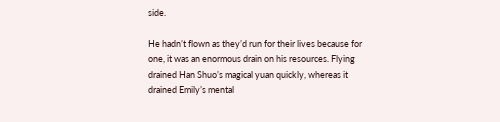side.

He hadn’t flown as they’d run for their lives because for one, it was an enormous drain on his resources. Flying drained Han Shuo’s magical yuan quickly, whereas it drained Emily’s mental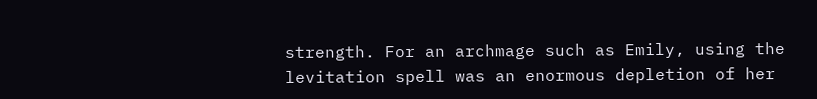strength. For an archmage such as Emily, using the levitation spell was an enormous depletion of her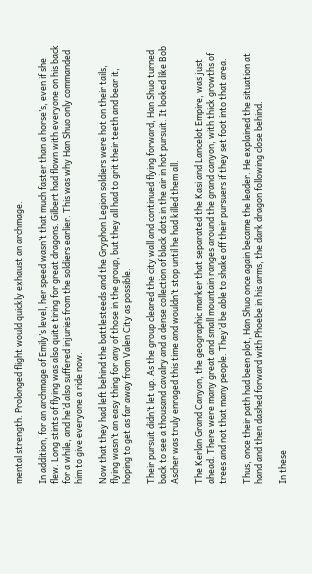mental strength. Prolonged flight would quickly exhaust an archmage.

In addition, for an archmage of Emily’s level, her speed wasn’t that much faster than a horse’s, even if she flew. Long stints of flying was also quite tiring for great dragons. Gilbert had flown with everyone on his back for a while, and he’d also suffered injuries from the soldiers earlier. This was why Han Shuo only commanded him to give everyone a ride now.

Now that they had left behind the battlesteeds and the Gryphon Legion soldiers were hot on their tails, flying wasn’t an easy thing for any of those in the group, but they all had to grit their teeth and bear it, hoping to get as far away from Valen City as possible.

Their pursuit didn’t let up. As the group cleared the city wall and continued flying forward, Han Shuo turned back to see a thousand cavalry and a dense collection of black dots in the air in hot pursuit. It looked like Bob Ascher was truly enraged this time and wouldn’t stop until he had killed them all.

The Kerlan Grand Canyon, the geographic marker that separated the Kasi and Lancelot Empire, was just ahead. There were many great and small mountain ranges around the grand canyon, with thick growths of trees and not that many people. They’d be able to shake off their pursuers if they set foot into that area.

Thus, once their path had been plot, Han Shuo once again became the leader. He explained the situation at hand and then dashed forward with Phoebe in his arms, the dark dragon following close behind.

In these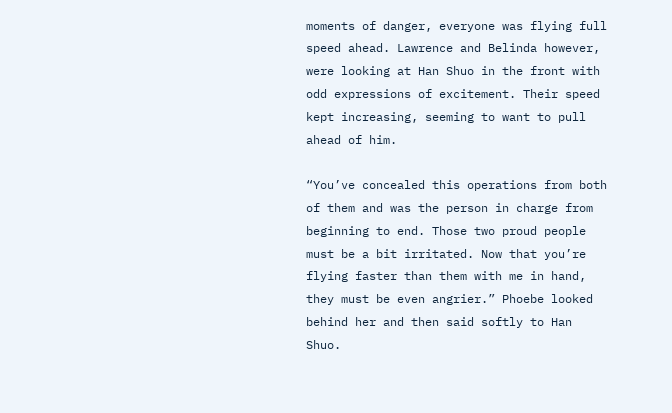moments of danger, everyone was flying full speed ahead. Lawrence and Belinda however, were looking at Han Shuo in the front with odd expressions of excitement. Their speed kept increasing, seeming to want to pull ahead of him.

“You’ve concealed this operations from both of them and was the person in charge from beginning to end. Those two proud people must be a bit irritated. Now that you’re flying faster than them with me in hand, they must be even angrier.” Phoebe looked behind her and then said softly to Han Shuo.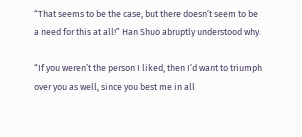“That seems to be the case, but there doesn’t seem to be a need for this at all!” Han Shuo abruptly understood why.

“If you weren’t the person I liked, then I’d want to triumph over you as well, since you best me in all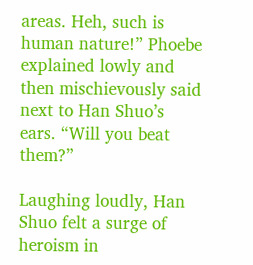areas. Heh, such is human nature!” Phoebe explained lowly and then mischievously said next to Han Shuo’s ears. “Will you beat them?”

Laughing loudly, Han Shuo felt a surge of heroism in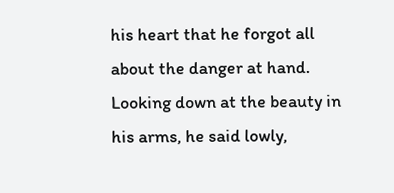his heart that he forgot all about the danger at hand. Looking down at the beauty in his arms, he said lowly,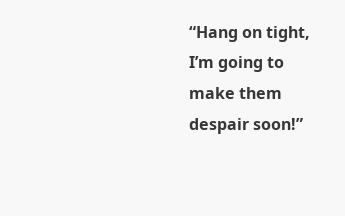“Hang on tight, I’m going to make them despair soon!”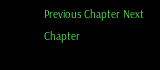Previous Chapter Next Chapter